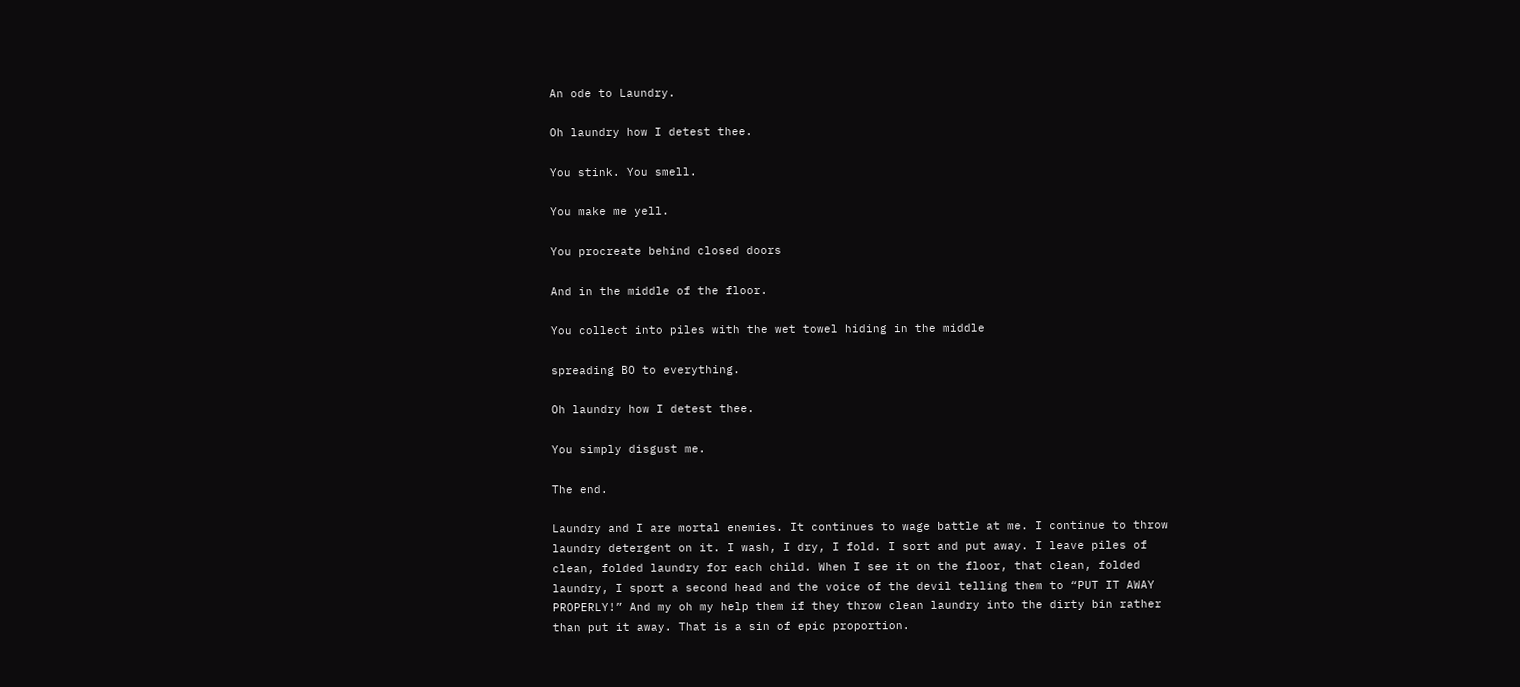An ode to Laundry.

Oh laundry how I detest thee.

You stink. You smell.

You make me yell.

You procreate behind closed doors

And in the middle of the floor.

You collect into piles with the wet towel hiding in the middle

spreading BO to everything.

Oh laundry how I detest thee.

You simply disgust me.

The end.

Laundry and I are mortal enemies. It continues to wage battle at me. I continue to throw laundry detergent on it. I wash, I dry, I fold. I sort and put away. I leave piles of clean, folded laundry for each child. When I see it on the floor, that clean, folded laundry, I sport a second head and the voice of the devil telling them to “PUT IT AWAY PROPERLY!” And my oh my help them if they throw clean laundry into the dirty bin rather than put it away. That is a sin of epic proportion.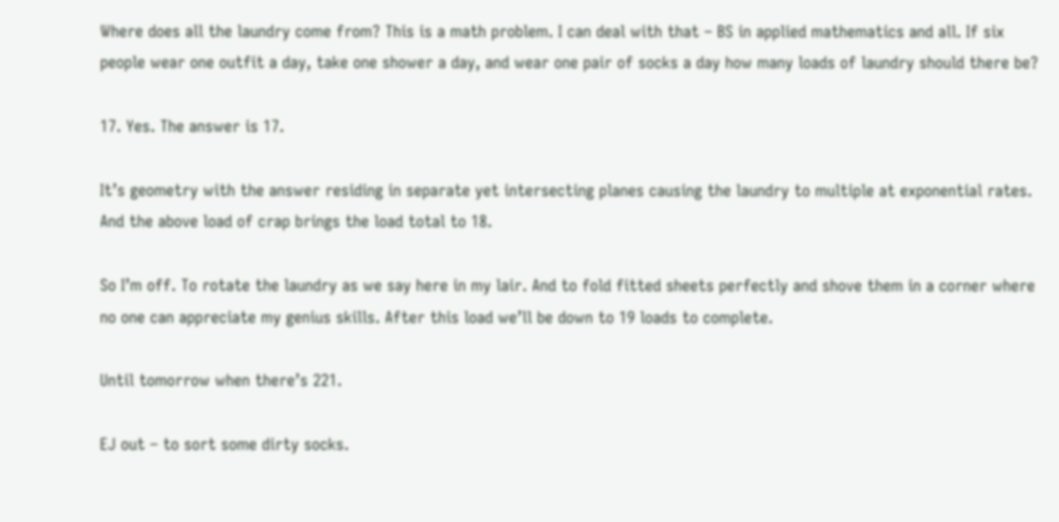Where does all the laundry come from? This is a math problem. I can deal with that – BS in applied mathematics and all. If six people wear one outfit a day, take one shower a day, and wear one pair of socks a day how many loads of laundry should there be?

17. Yes. The answer is 17.

It’s geometry with the answer residing in separate yet intersecting planes causing the laundry to multiple at exponential rates. And the above load of crap brings the load total to 18.

So I’m off. To rotate the laundry as we say here in my lair. And to fold fitted sheets perfectly and shove them in a corner where no one can appreciate my genius skills. After this load we’ll be down to 19 loads to complete.

Until tomorrow when there’s 221.

EJ out – to sort some dirty socks.